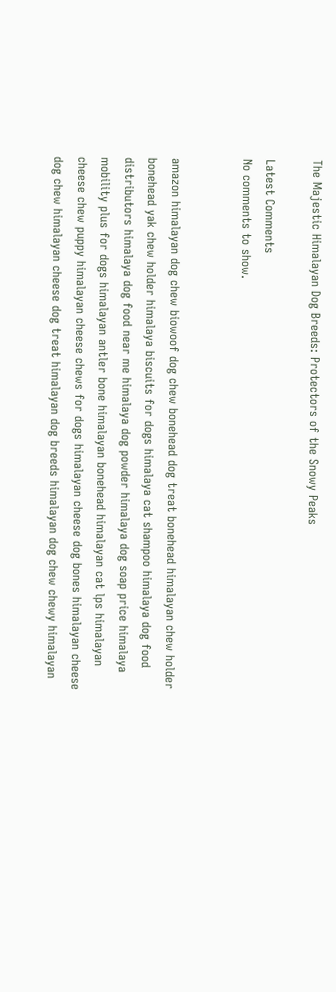The Majestic Himalayan Dog Breeds: Protectors of the Snowy Peaks

Latest Comments
No comments to show.


amazon himalayan dog chew biowoof dog chew bonehead dog treat bonehead himalayan chew holder bonehead yak chew holder himalaya biscuits for dogs himalaya cat shampoo himalaya dog food distributors himalaya dog food near me himalaya dog powder himalaya dog soap price himalaya mobility plus for dogs himalayan antler bone himalayan bonehead himalayan cat lps himalayan cheese chew puppy himalayan cheese chews for dogs himalayan cheese dog bones himalayan cheese dog chew himalayan cheese dog treat himalayan dog breeds himalayan dog chew chewy himalayan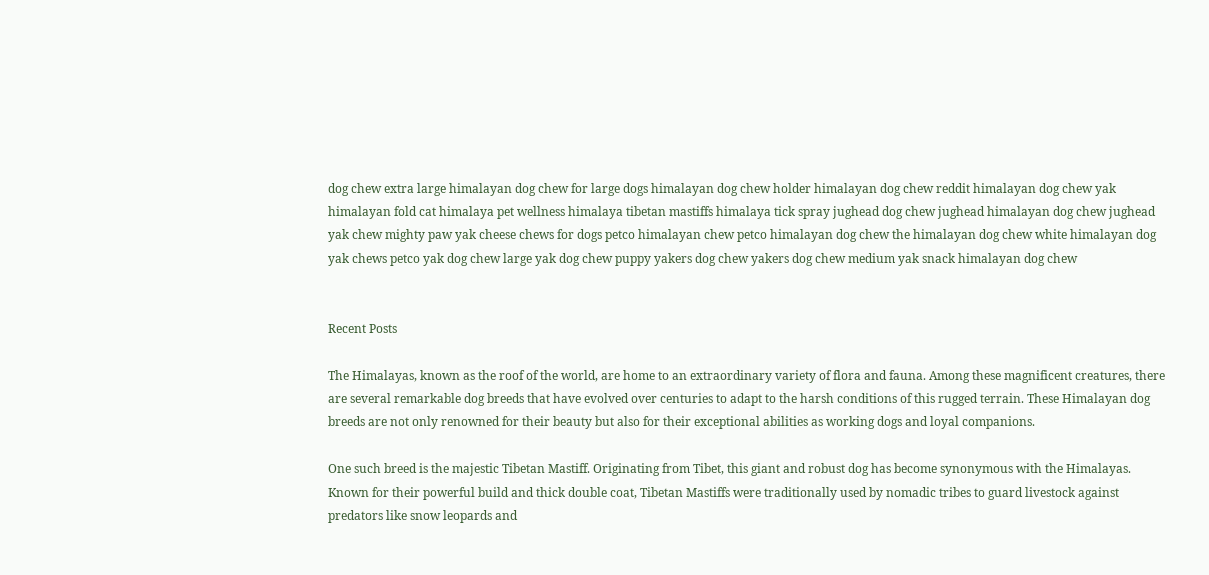dog chew extra large himalayan dog chew for large dogs himalayan dog chew holder himalayan dog chew reddit himalayan dog chew yak himalayan fold cat himalaya pet wellness himalaya tibetan mastiffs himalaya tick spray jughead dog chew jughead himalayan dog chew jughead yak chew mighty paw yak cheese chews for dogs petco himalayan chew petco himalayan dog chew the himalayan dog chew white himalayan dog yak chews petco yak dog chew large yak dog chew puppy yakers dog chew yakers dog chew medium yak snack himalayan dog chew


Recent Posts

The Himalayas, known as the roof of the world, are home to an extraordinary variety of flora and fauna. Among these magnificent creatures, there are several remarkable dog breeds that have evolved over centuries to adapt to the harsh conditions of this rugged terrain. These Himalayan dog breeds are not only renowned for their beauty but also for their exceptional abilities as working dogs and loyal companions.

One such breed is the majestic Tibetan Mastiff. Originating from Tibet, this giant and robust dog has become synonymous with the Himalayas. Known for their powerful build and thick double coat, Tibetan Mastiffs were traditionally used by nomadic tribes to guard livestock against predators like snow leopards and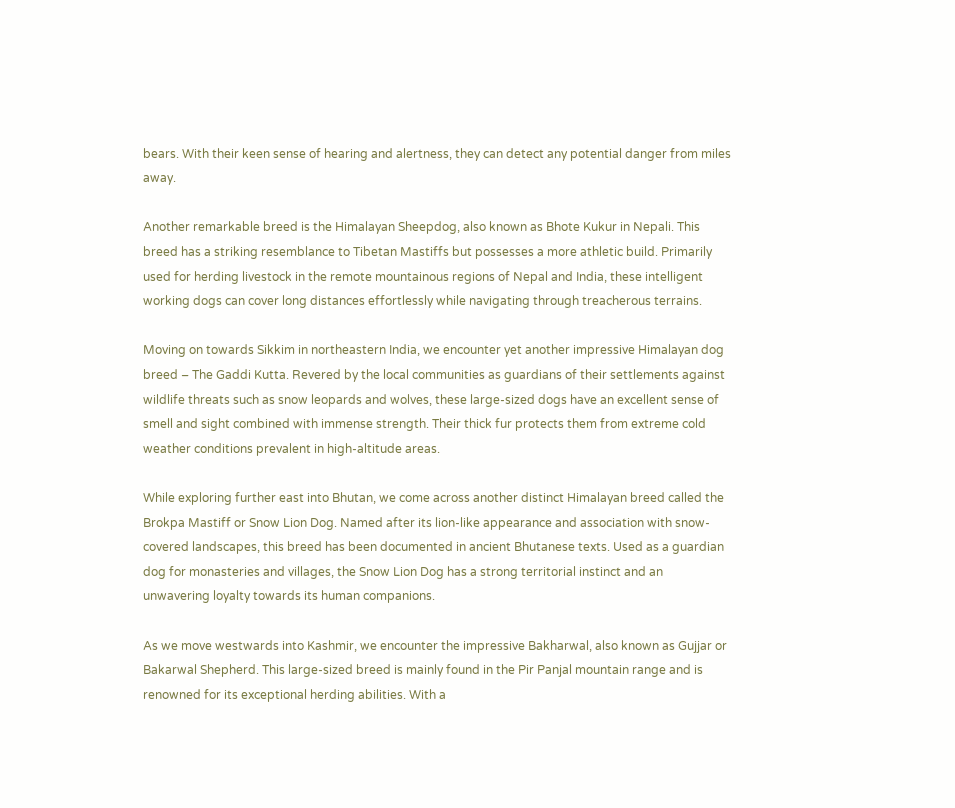bears. With their keen sense of hearing and alertness, they can detect any potential danger from miles away.

Another remarkable breed is the Himalayan Sheepdog, also known as Bhote Kukur in Nepali. This breed has a striking resemblance to Tibetan Mastiffs but possesses a more athletic build. Primarily used for herding livestock in the remote mountainous regions of Nepal and India, these intelligent working dogs can cover long distances effortlessly while navigating through treacherous terrains.

Moving on towards Sikkim in northeastern India, we encounter yet another impressive Himalayan dog breed – The Gaddi Kutta. Revered by the local communities as guardians of their settlements against wildlife threats such as snow leopards and wolves, these large-sized dogs have an excellent sense of smell and sight combined with immense strength. Their thick fur protects them from extreme cold weather conditions prevalent in high-altitude areas.

While exploring further east into Bhutan, we come across another distinct Himalayan breed called the Brokpa Mastiff or Snow Lion Dog. Named after its lion-like appearance and association with snow-covered landscapes, this breed has been documented in ancient Bhutanese texts. Used as a guardian dog for monasteries and villages, the Snow Lion Dog has a strong territorial instinct and an unwavering loyalty towards its human companions.

As we move westwards into Kashmir, we encounter the impressive Bakharwal, also known as Gujjar or Bakarwal Shepherd. This large-sized breed is mainly found in the Pir Panjal mountain range and is renowned for its exceptional herding abilities. With a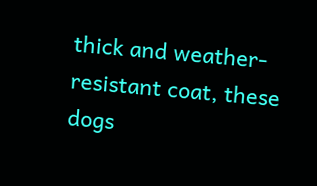thick and weather-resistant coat, these dogs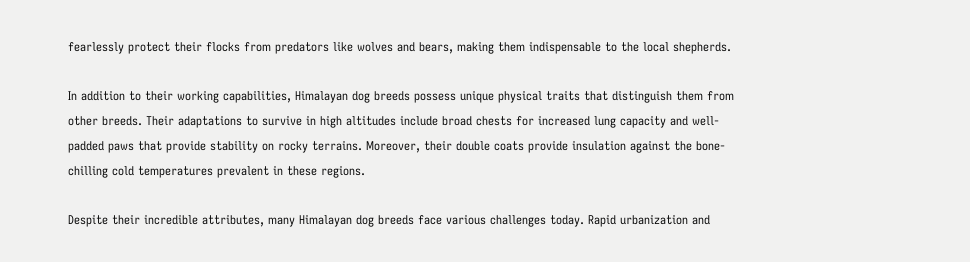fearlessly protect their flocks from predators like wolves and bears, making them indispensable to the local shepherds.

In addition to their working capabilities, Himalayan dog breeds possess unique physical traits that distinguish them from other breeds. Their adaptations to survive in high altitudes include broad chests for increased lung capacity and well-padded paws that provide stability on rocky terrains. Moreover, their double coats provide insulation against the bone-chilling cold temperatures prevalent in these regions.

Despite their incredible attributes, many Himalayan dog breeds face various challenges today. Rapid urbanization and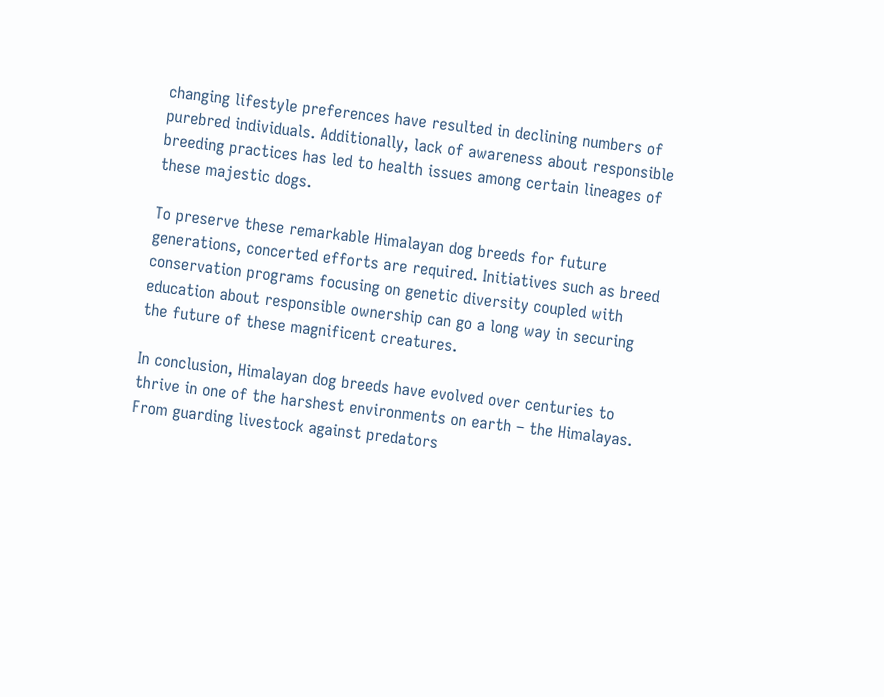changing lifestyle preferences have resulted in declining numbers of purebred individuals. Additionally, lack of awareness about responsible breeding practices has led to health issues among certain lineages of these majestic dogs.

To preserve these remarkable Himalayan dog breeds for future generations, concerted efforts are required. Initiatives such as breed conservation programs focusing on genetic diversity coupled with education about responsible ownership can go a long way in securing the future of these magnificent creatures.

In conclusion, Himalayan dog breeds have evolved over centuries to thrive in one of the harshest environments on earth – the Himalayas. From guarding livestock against predators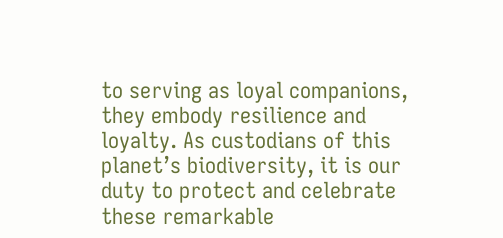to serving as loyal companions, they embody resilience and loyalty. As custodians of this planet’s biodiversity, it is our duty to protect and celebrate these remarkable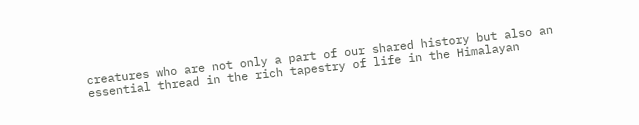creatures who are not only a part of our shared history but also an essential thread in the rich tapestry of life in the Himalayan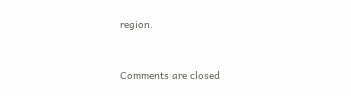region.


Comments are closed